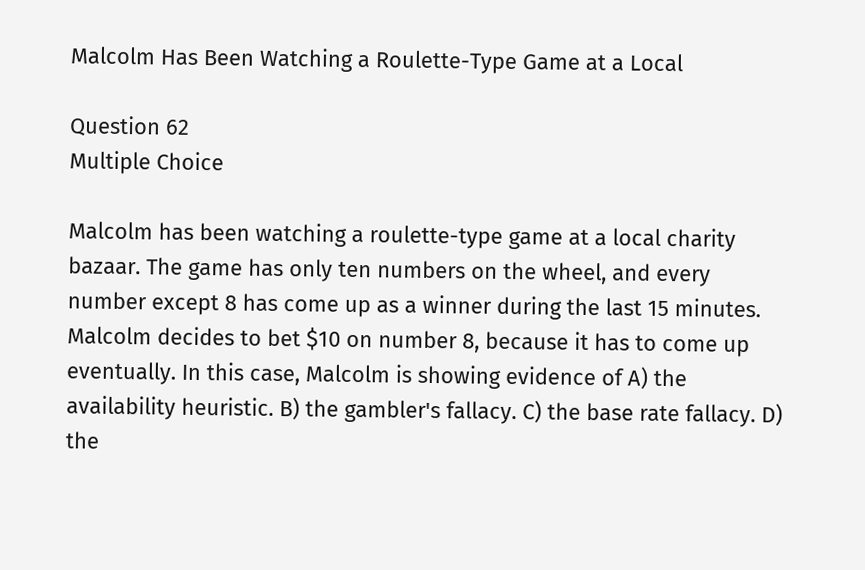Malcolm Has Been Watching a Roulette-Type Game at a Local

Question 62
Multiple Choice

Malcolm has been watching a roulette-type game at a local charity bazaar. The game has only ten numbers on the wheel, and every number except 8 has come up as a winner during the last 15 minutes. Malcolm decides to bet $10 on number 8, because it has to come up eventually. In this case, Malcolm is showing evidence of A) the availability heuristic. B) the gambler's fallacy. C) the base rate fallacy. D) the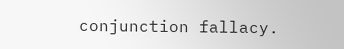conjunction fallacy.